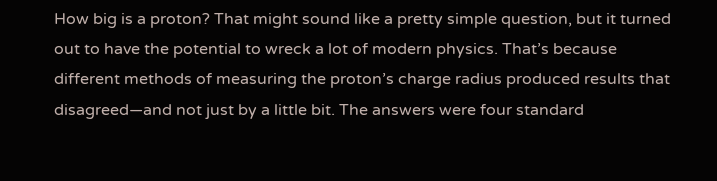How big is a proton? That might sound like a pretty simple question, but it turned out to have the potential to wreck a lot of modern physics. That’s because different methods of measuring the proton’s charge radius produced results that disagreed—and not just by a little bit. The answers were four standard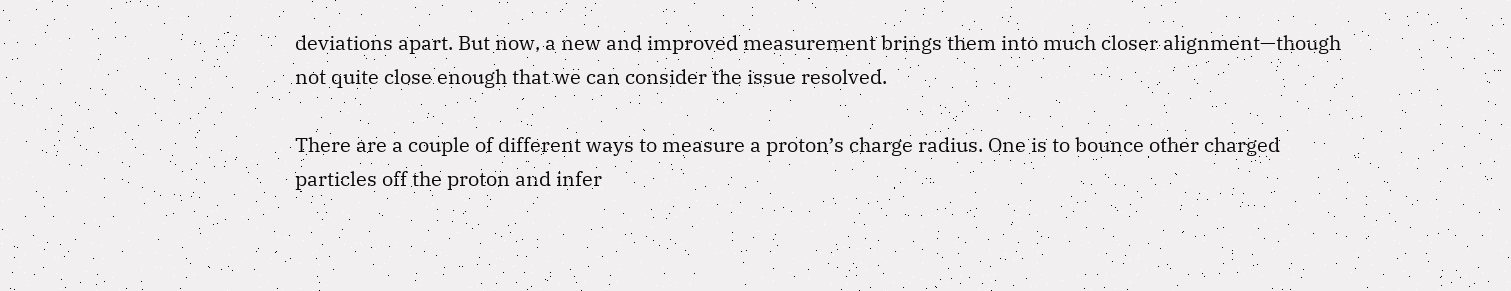deviations apart. But now, a new and improved measurement brings them into much closer alignment—though not quite close enough that we can consider the issue resolved.

There are a couple of different ways to measure a proton’s charge radius. One is to bounce other charged particles off the proton and infer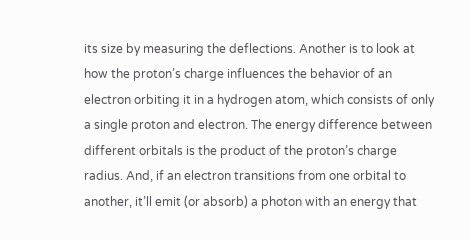its size by measuring the deflections. Another is to look at how the proton’s charge influences the behavior of an electron orbiting it in a hydrogen atom, which consists of only a single proton and electron. The energy difference between different orbitals is the product of the proton’s charge radius. And, if an electron transitions from one orbital to another, it’ll emit (or absorb) a photon with an energy that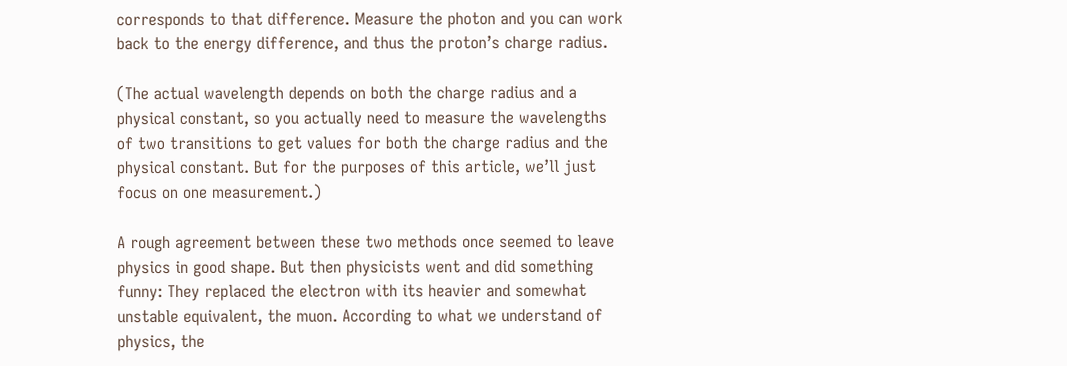corresponds to that difference. Measure the photon and you can work back to the energy difference, and thus the proton’s charge radius.

(The actual wavelength depends on both the charge radius and a physical constant, so you actually need to measure the wavelengths of two transitions to get values for both the charge radius and the physical constant. But for the purposes of this article, we’ll just focus on one measurement.)

A rough agreement between these two methods once seemed to leave physics in good shape. But then physicists went and did something funny: They replaced the electron with its heavier and somewhat unstable equivalent, the muon. According to what we understand of physics, the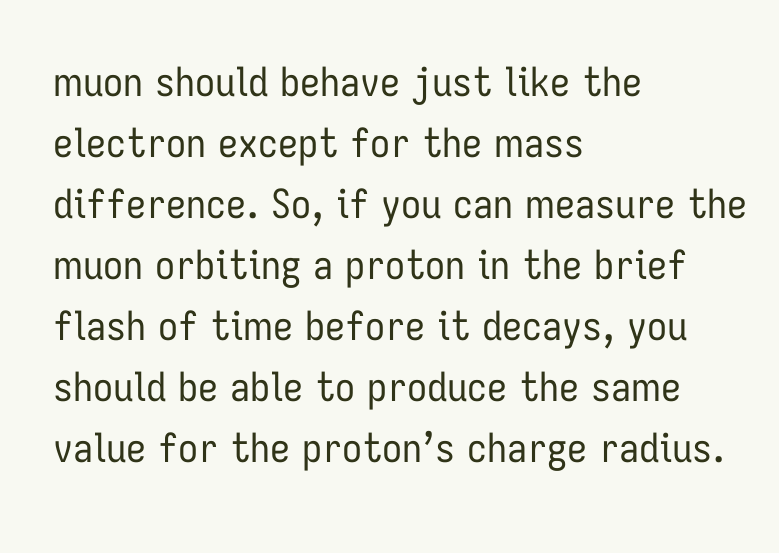muon should behave just like the electron except for the mass difference. So, if you can measure the muon orbiting a proton in the brief flash of time before it decays, you should be able to produce the same value for the proton’s charge radius.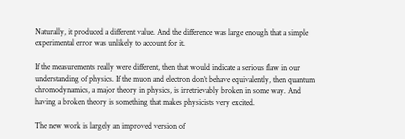Naturally, it produced a different value. And the difference was large enough that a simple experimental error was unlikely to account for it.

If the measurements really were different, then that would indicate a serious flaw in our understanding of physics. If the muon and electron don’t behave equivalently, then quantum chromodynamics, a major theory in physics, is irretrievably broken in some way. And having a broken theory is something that makes physicists very excited.

The new work is largely an improved version of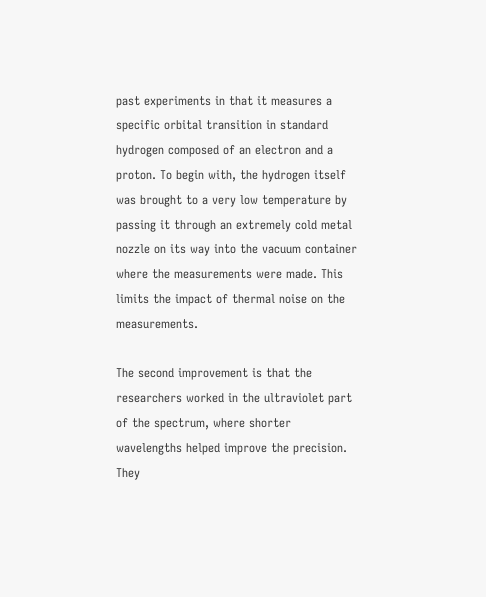past experiments in that it measures a specific orbital transition in standard hydrogen composed of an electron and a proton. To begin with, the hydrogen itself was brought to a very low temperature by passing it through an extremely cold metal nozzle on its way into the vacuum container where the measurements were made. This limits the impact of thermal noise on the measurements.

The second improvement is that the researchers worked in the ultraviolet part of the spectrum, where shorter wavelengths helped improve the precision. They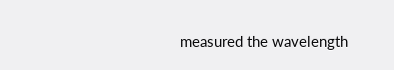measured the wavelength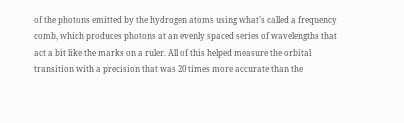of the photons emitted by the hydrogen atoms using what’s called a frequency comb, which produces photons at an evenly spaced series of wavelengths that act a bit like the marks on a ruler. All of this helped measure the orbital transition with a precision that was 20 times more accurate than the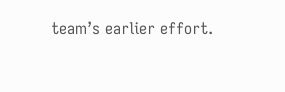team’s earlier effort.